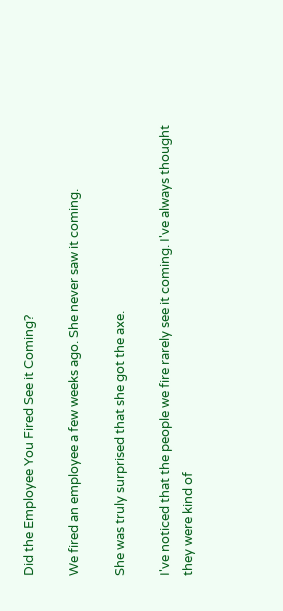Did the Employee You Fired See it Coming?

We fired an employee a few weeks ago. She never saw it coming.

She was truly surprised that she got the axe.

I've noticed that the people we fire rarely see it coming. I've always thought they were kind of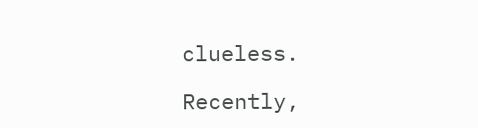clueless.

Recently,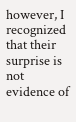however, I recognized that their surprise is not evidence of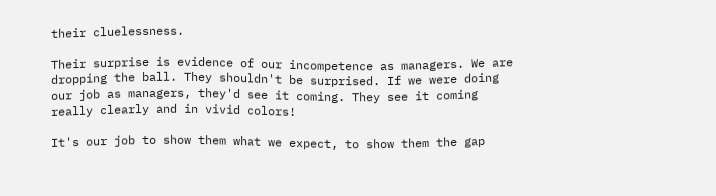their cluelessness.

Their surprise is evidence of our incompetence as managers. We are dropping the ball. They shouldn't be surprised. If we were doing our job as managers, they'd see it coming. They see it coming really clearly and in vivid colors!

It's our job to show them what we expect, to show them the gap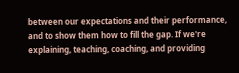between our expectations and their performance, and to show them how to fill the gap. If we're explaining, teaching, coaching, and providing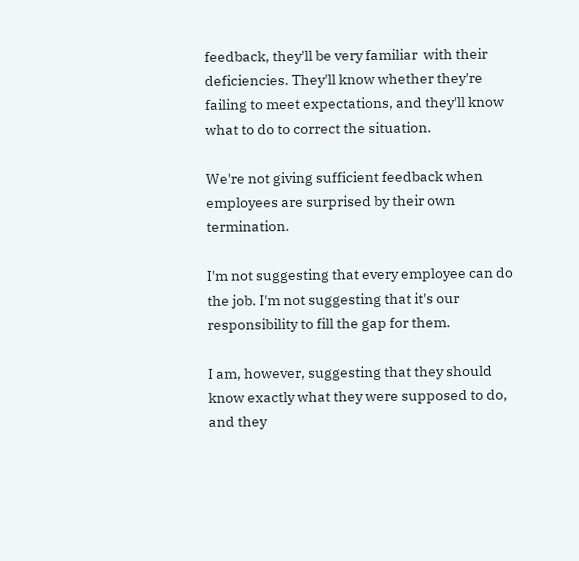feedback, they'll be very familiar  with their deficiencies. They'll know whether they're failing to meet expectations, and they'll know what to do to correct the situation.

We're not giving sufficient feedback when employees are surprised by their own termination.

I'm not suggesting that every employee can do the job. I'm not suggesting that it's our responsibility to fill the gap for them.

I am, however, suggesting that they should know exactly what they were supposed to do, and they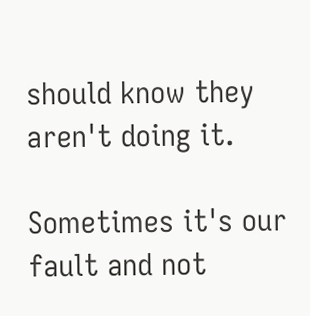should know they aren't doing it.

Sometimes it's our fault and not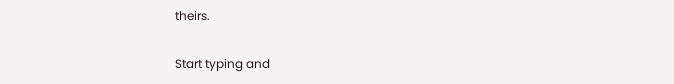theirs.

Start typing and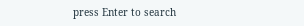press Enter to search